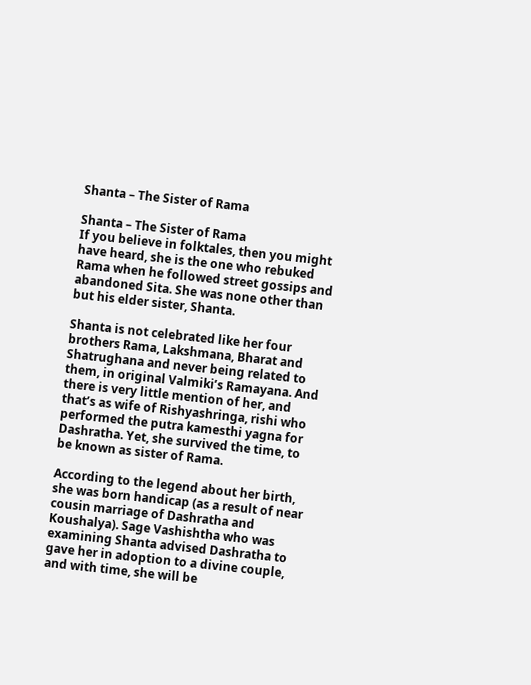Shanta – The Sister of Rama

Shanta – The Sister of Rama
If you believe in folktales, then you might have heard, she is the one who rebuked Rama when he followed street gossips and abandoned Sita. She was none other than but his elder sister, Shanta.

Shanta is not celebrated like her four brothers Rama, Lakshmana, Bharat and Shatrughana and never being related to them, in original Valmiki’s Ramayana. And there is very little mention of her, and that’s as wife of Rishyashringa, rishi who performed the putra kamesthi yagna for Dashratha. Yet, she survived the time, to be known as sister of Rama.

According to the legend about her birth, she was born handicap (as a result of near cousin marriage of Dashratha and Koushalya). Sage Vashishtha who was examining Shanta advised Dashratha to gave her in adoption to a divine couple, and with time, she will be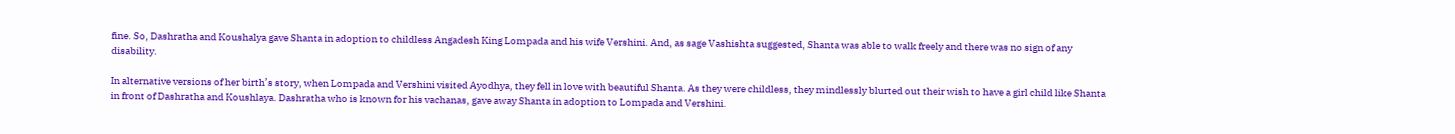fine. So, Dashratha and Koushalya gave Shanta in adoption to childless Angadesh King Lompada and his wife Vershini. And, as sage Vashishta suggested, Shanta was able to walk freely and there was no sign of any disability.

In alternative versions of her birth’s story, when Lompada and Vershini visited Ayodhya, they fell in love with beautiful Shanta. As they were childless, they mindlessly blurted out their wish to have a girl child like Shanta in front of Dashratha and Koushlaya. Dashratha who is known for his vachanas, gave away Shanta in adoption to Lompada and Vershini.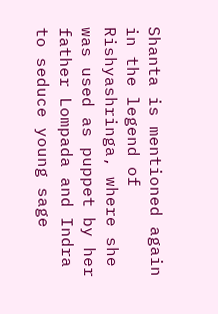Shanta is mentioned again in the legend of Rishyashringa, where she was used as puppet by her father Lompada and Indra to seduce young sage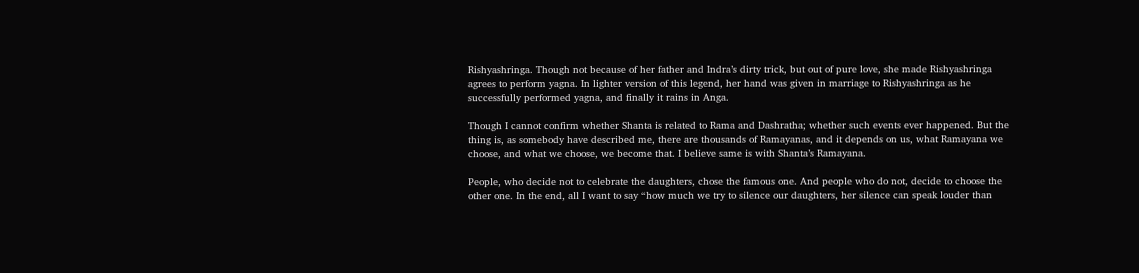Rishyashringa. Though not because of her father and Indra’s dirty trick, but out of pure love, she made Rishyashringa agrees to perform yagna. In lighter version of this legend, her hand was given in marriage to Rishyashringa as he successfully performed yagna, and finally it rains in Anga.

Though I cannot confirm whether Shanta is related to Rama and Dashratha; whether such events ever happened. But the thing is, as somebody have described me, there are thousands of Ramayanas, and it depends on us, what Ramayana we choose, and what we choose, we become that. I believe same is with Shanta’s Ramayana.

People, who decide not to celebrate the daughters, chose the famous one. And people who do not, decide to choose the other one. In the end, all I want to say “how much we try to silence our daughters, her silence can speak louder than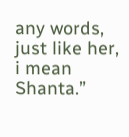any words, just like her, i mean Shanta.”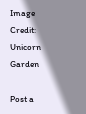Image Credit: Unicorn Garden

Post a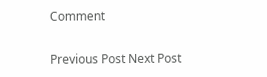Comment

Previous Post Next Post